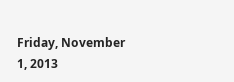Friday, November 1, 2013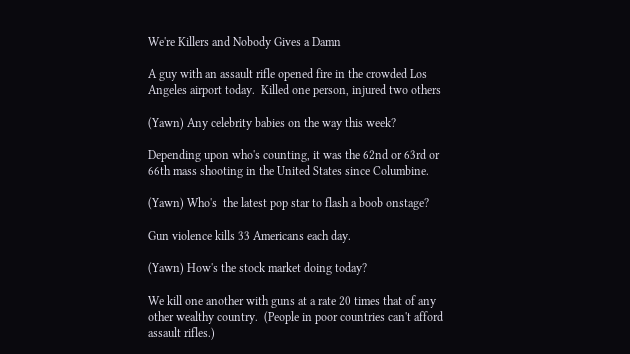We're Killers and Nobody Gives a Damn

A guy with an assault rifle opened fire in the crowded Los Angeles airport today.  Killed one person, injured two others

(Yawn) Any celebrity babies on the way this week?

Depending upon who's counting, it was the 62nd or 63rd or 66th mass shooting in the United States since Columbine.

(Yawn) Who's  the latest pop star to flash a boob onstage?

Gun violence kills 33 Americans each day.

(Yawn) How's the stock market doing today?

We kill one another with guns at a rate 20 times that of any other wealthy country.  (People in poor countries can't afford assault rifles.)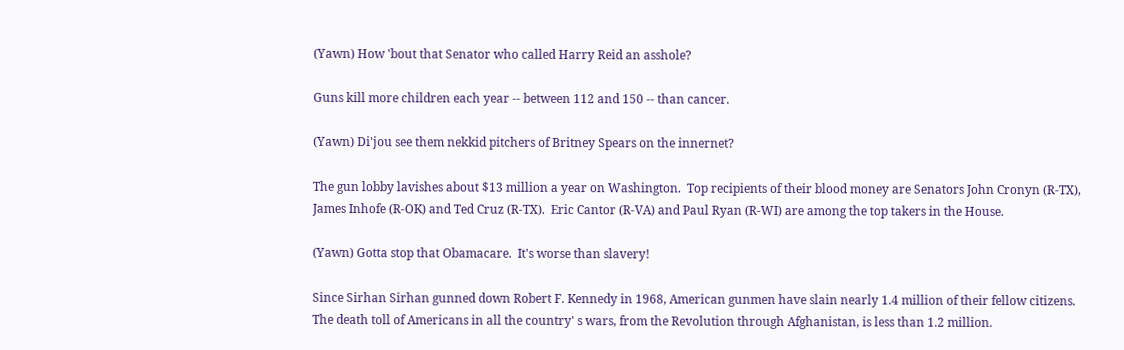(Yawn) How 'bout that Senator who called Harry Reid an asshole?

Guns kill more children each year -- between 112 and 150 -- than cancer.

(Yawn) Di'jou see them nekkid pitchers of Britney Spears on the innernet?

The gun lobby lavishes about $13 million a year on Washington.  Top recipients of their blood money are Senators John Cronyn (R-TX), James Inhofe (R-OK) and Ted Cruz (R-TX).  Eric Cantor (R-VA) and Paul Ryan (R-WI) are among the top takers in the House.

(Yawn) Gotta stop that Obamacare.  It's worse than slavery!

Since Sirhan Sirhan gunned down Robert F. Kennedy in 1968, American gunmen have slain nearly 1.4 million of their fellow citizens.  The death toll of Americans in all the country' s wars, from the Revolution through Afghanistan, is less than 1.2 million.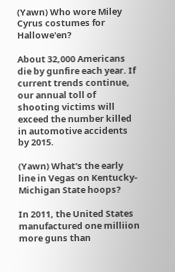(Yawn) Who wore Miley Cyrus costumes for Hallowe'en?

About 32,000 Americans die by gunfire each year. If current trends continue, our annual toll of shooting victims will exceed the number killed in automotive accidents by 2015.

(Yawn) What's the early line in Vegas on Kentucky-Michigan State hoops?

In 2011, the United States manufactured one milliion more guns than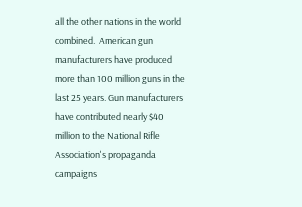all the other nations in the world combined.  American gun manufacturers have produced more than 100 million guns in the last 25 years. Gun manufacturers have contributed nearly $40 million to the National Rifle Association's propaganda campaigns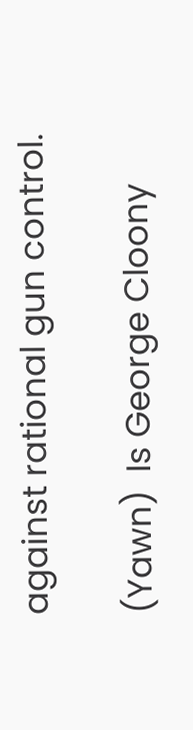against rational gun control.

(Yawn)  Is George Cloony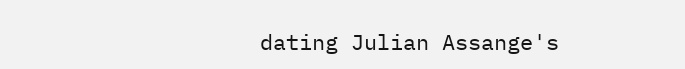dating Julian Assange's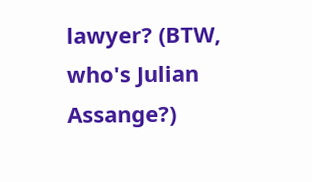lawyer? (BTW, who's Julian Assange?)